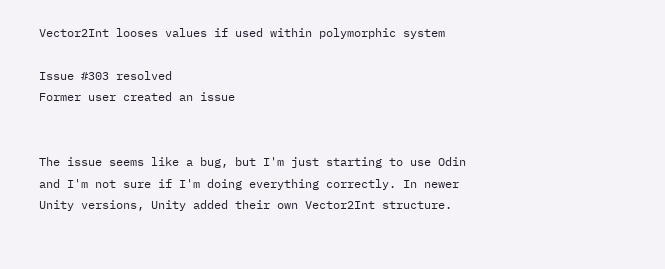Vector2Int looses values if used within polymorphic system

Issue #303 resolved
Former user created an issue


The issue seems like a bug, but I'm just starting to use Odin and I'm not sure if I'm doing everything correctly. In newer Unity versions, Unity added their own Vector2Int structure.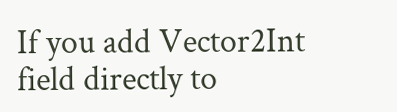If you add Vector2Int field directly to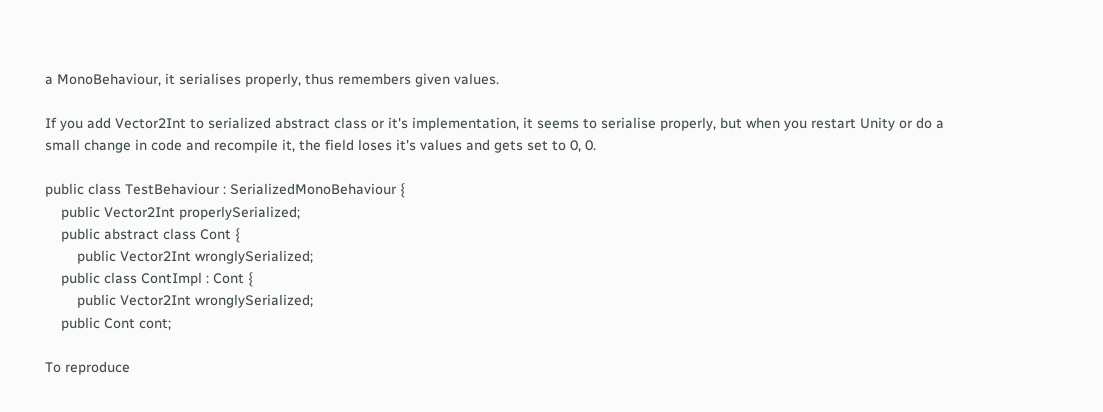a MonoBehaviour, it serialises properly, thus remembers given values.

If you add Vector2Int to serialized abstract class or it's implementation, it seems to serialise properly, but when you restart Unity or do a small change in code and recompile it, the field loses it's values and gets set to 0, 0.

public class TestBehaviour : SerializedMonoBehaviour {
    public Vector2Int properlySerialized;
    public abstract class Cont {
        public Vector2Int wronglySerialized;
    public class ContImpl : Cont {
        public Vector2Int wronglySerialized;
    public Cont cont;

To reproduce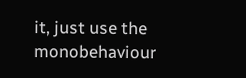it, just use the monobehaviour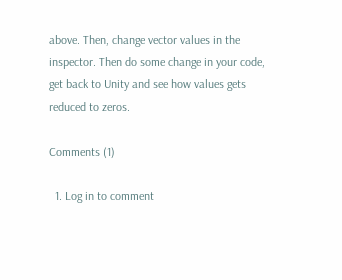above. Then, change vector values in the inspector. Then do some change in your code, get back to Unity and see how values gets reduced to zeros.

Comments (1)

  1. Log in to comment